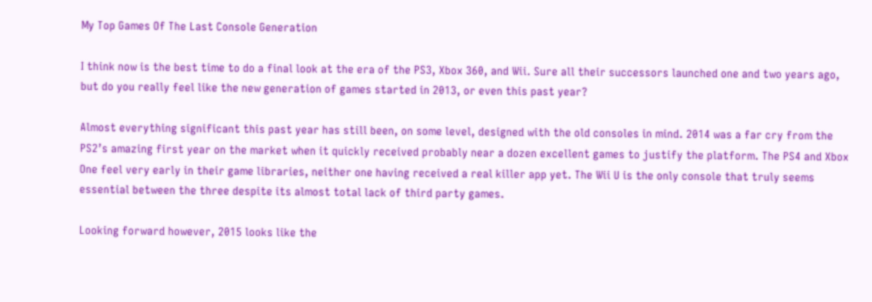My Top Games Of The Last Console Generation

I think now is the best time to do a final look at the era of the PS3, Xbox 360, and Wii. Sure all their successors launched one and two years ago, but do you really feel like the new generation of games started in 2013, or even this past year?

Almost everything significant this past year has still been, on some level, designed with the old consoles in mind. 2014 was a far cry from the PS2’s amazing first year on the market when it quickly received probably near a dozen excellent games to justify the platform. The PS4 and Xbox One feel very early in their game libraries, neither one having received a real killer app yet. The Wii U is the only console that truly seems essential between the three despite its almost total lack of third party games.

Looking forward however, 2015 looks like the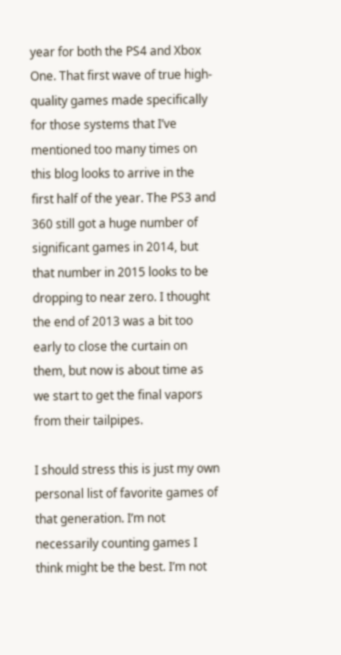year for both the PS4 and Xbox One. That first wave of true high-quality games made specifically for those systems that I’ve mentioned too many times on this blog looks to arrive in the first half of the year. The PS3 and 360 still got a huge number of significant games in 2014, but that number in 2015 looks to be dropping to near zero. I thought the end of 2013 was a bit too early to close the curtain on them, but now is about time as we start to get the final vapors from their tailpipes.

I should stress this is just my own personal list of favorite games of that generation. I’m not necessarily counting games I think might be the best. I’m not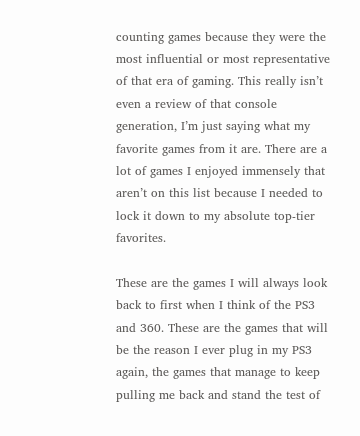counting games because they were the most influential or most representative of that era of gaming. This really isn’t even a review of that console generation, I’m just saying what my favorite games from it are. There are a lot of games I enjoyed immensely that aren’t on this list because I needed to lock it down to my absolute top-tier favorites.

These are the games I will always look back to first when I think of the PS3 and 360. These are the games that will be the reason I ever plug in my PS3 again, the games that manage to keep pulling me back and stand the test of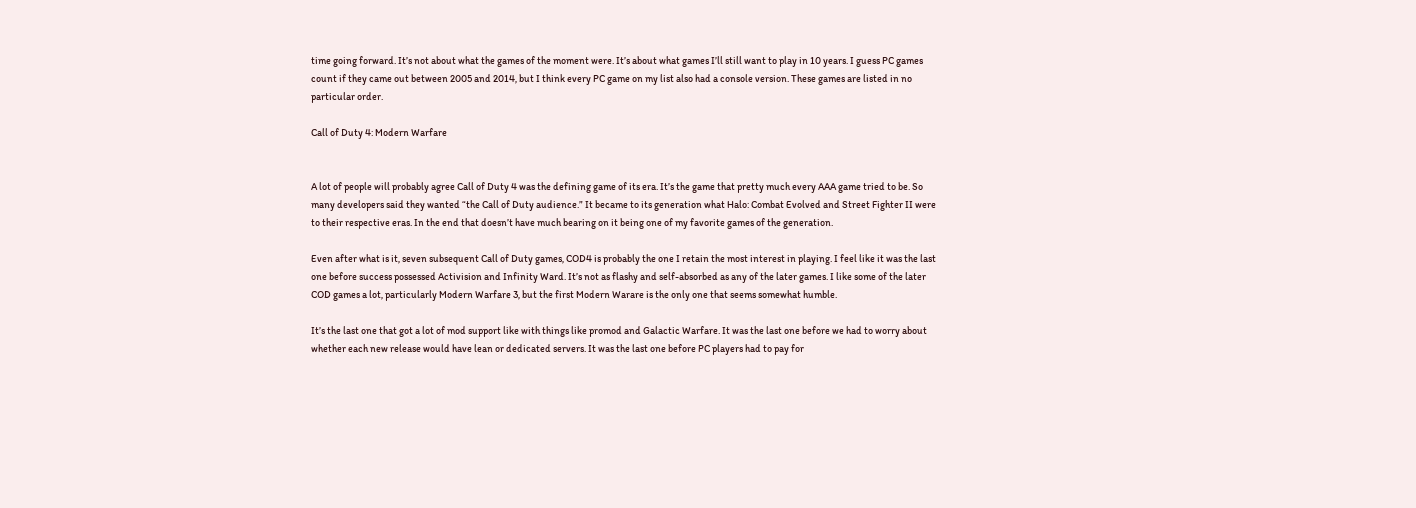time going forward. It’s not about what the games of the moment were. It’s about what games I’ll still want to play in 10 years. I guess PC games count if they came out between 2005 and 2014, but I think every PC game on my list also had a console version. These games are listed in no particular order.

Call of Duty 4: Modern Warfare


A lot of people will probably agree Call of Duty 4 was the defining game of its era. It’s the game that pretty much every AAA game tried to be. So many developers said they wanted “the Call of Duty audience.” It became to its generation what Halo: Combat Evolved and Street Fighter II were to their respective eras. In the end that doesn’t have much bearing on it being one of my favorite games of the generation.

Even after what is it, seven subsequent Call of Duty games, COD4 is probably the one I retain the most interest in playing. I feel like it was the last one before success possessed Activision and Infinity Ward. It’s not as flashy and self-absorbed as any of the later games. I like some of the later COD games a lot, particularly Modern Warfare 3, but the first Modern Warare is the only one that seems somewhat humble.

It’s the last one that got a lot of mod support like with things like promod and Galactic Warfare. It was the last one before we had to worry about whether each new release would have lean or dedicated servers. It was the last one before PC players had to pay for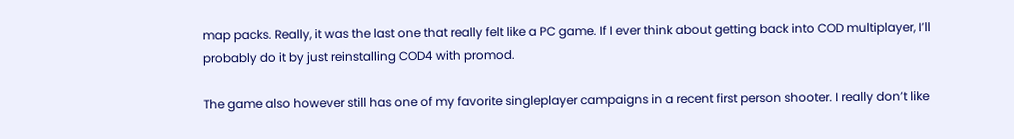map packs. Really, it was the last one that really felt like a PC game. If I ever think about getting back into COD multiplayer, I’ll probably do it by just reinstalling COD4 with promod.

The game also however still has one of my favorite singleplayer campaigns in a recent first person shooter. I really don’t like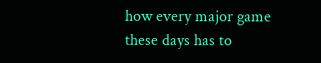how every major game these days has to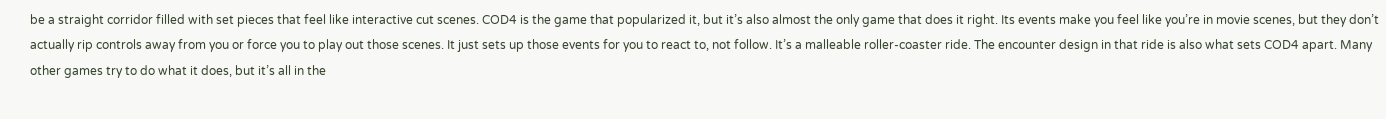be a straight corridor filled with set pieces that feel like interactive cut scenes. COD4 is the game that popularized it, but it’s also almost the only game that does it right. Its events make you feel like you’re in movie scenes, but they don’t actually rip controls away from you or force you to play out those scenes. It just sets up those events for you to react to, not follow. It’s a malleable roller-coaster ride. The encounter design in that ride is also what sets COD4 apart. Many other games try to do what it does, but it’s all in the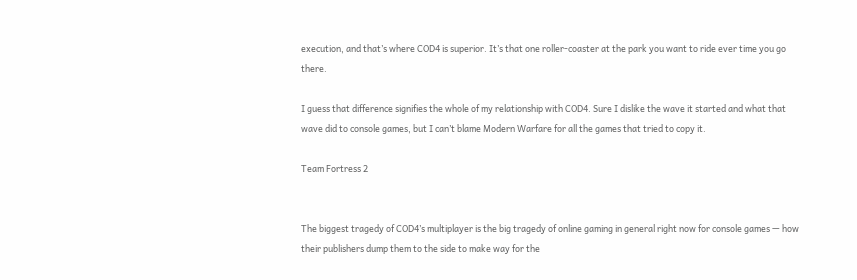execution, and that’s where COD4 is superior. It’s that one roller-coaster at the park you want to ride ever time you go there.

I guess that difference signifies the whole of my relationship with COD4. Sure I dislike the wave it started and what that wave did to console games, but I can’t blame Modern Warfare for all the games that tried to copy it.

Team Fortress 2


The biggest tragedy of COD4’s multiplayer is the big tragedy of online gaming in general right now for console games — how their publishers dump them to the side to make way for the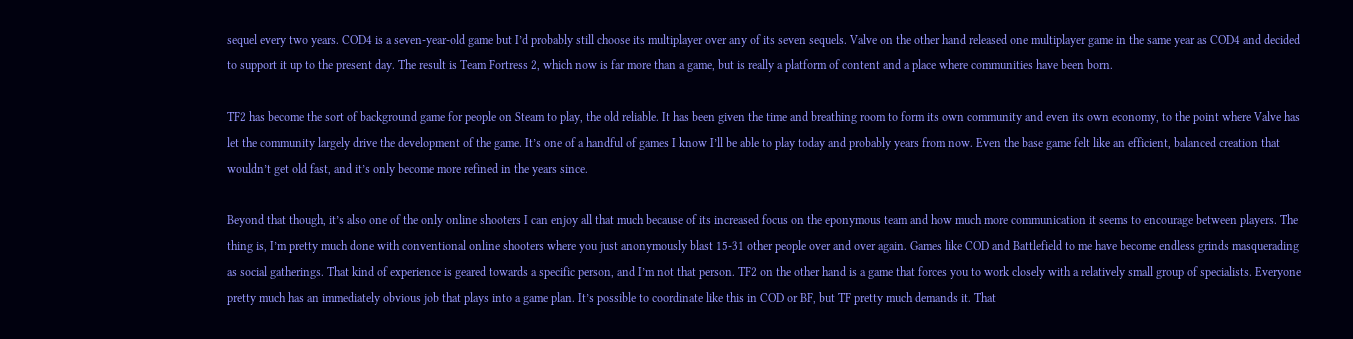sequel every two years. COD4 is a seven-year-old game but I’d probably still choose its multiplayer over any of its seven sequels. Valve on the other hand released one multiplayer game in the same year as COD4 and decided to support it up to the present day. The result is Team Fortress 2, which now is far more than a game, but is really a platform of content and a place where communities have been born.

TF2 has become the sort of background game for people on Steam to play, the old reliable. It has been given the time and breathing room to form its own community and even its own economy, to the point where Valve has let the community largely drive the development of the game. It’s one of a handful of games I know I’ll be able to play today and probably years from now. Even the base game felt like an efficient, balanced creation that wouldn’t get old fast, and it’s only become more refined in the years since.

Beyond that though, it’s also one of the only online shooters I can enjoy all that much because of its increased focus on the eponymous team and how much more communication it seems to encourage between players. The thing is, I’m pretty much done with conventional online shooters where you just anonymously blast 15-31 other people over and over again. Games like COD and Battlefield to me have become endless grinds masquerading as social gatherings. That kind of experience is geared towards a specific person, and I’m not that person. TF2 on the other hand is a game that forces you to work closely with a relatively small group of specialists. Everyone pretty much has an immediately obvious job that plays into a game plan. It’s possible to coordinate like this in COD or BF, but TF pretty much demands it. That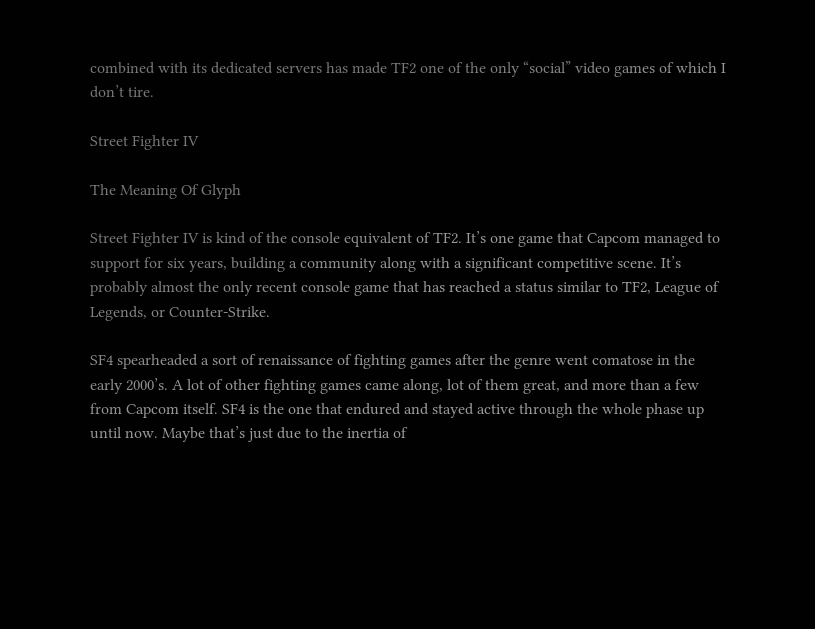combined with its dedicated servers has made TF2 one of the only “social” video games of which I don’t tire.

Street Fighter IV

The Meaning Of Glyph

Street Fighter IV is kind of the console equivalent of TF2. It’s one game that Capcom managed to support for six years, building a community along with a significant competitive scene. It’s probably almost the only recent console game that has reached a status similar to TF2, League of Legends, or Counter-Strike.

SF4 spearheaded a sort of renaissance of fighting games after the genre went comatose in the early 2000’s. A lot of other fighting games came along, lot of them great, and more than a few from Capcom itself. SF4 is the one that endured and stayed active through the whole phase up until now. Maybe that’s just due to the inertia of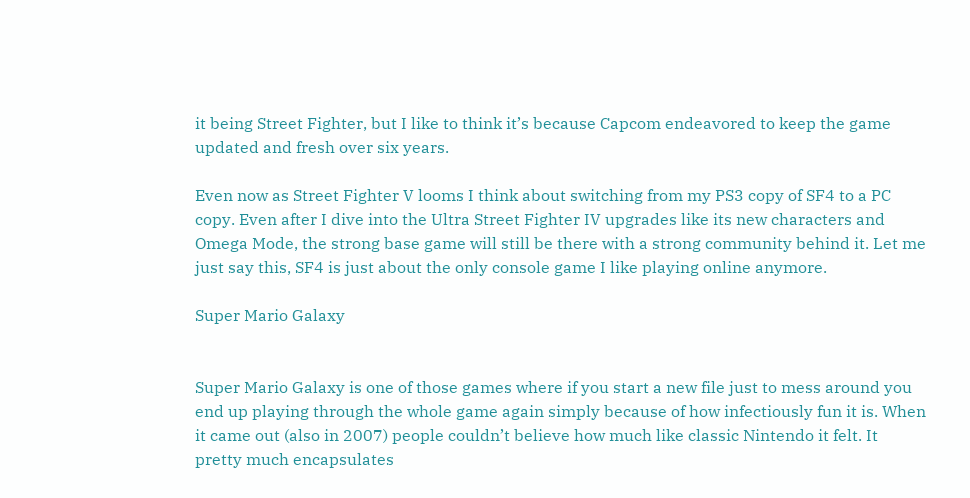it being Street Fighter, but I like to think it’s because Capcom endeavored to keep the game updated and fresh over six years.

Even now as Street Fighter V looms I think about switching from my PS3 copy of SF4 to a PC copy. Even after I dive into the Ultra Street Fighter IV upgrades like its new characters and Omega Mode, the strong base game will still be there with a strong community behind it. Let me just say this, SF4 is just about the only console game I like playing online anymore.

Super Mario Galaxy


Super Mario Galaxy is one of those games where if you start a new file just to mess around you end up playing through the whole game again simply because of how infectiously fun it is. When it came out (also in 2007) people couldn’t believe how much like classic Nintendo it felt. It pretty much encapsulates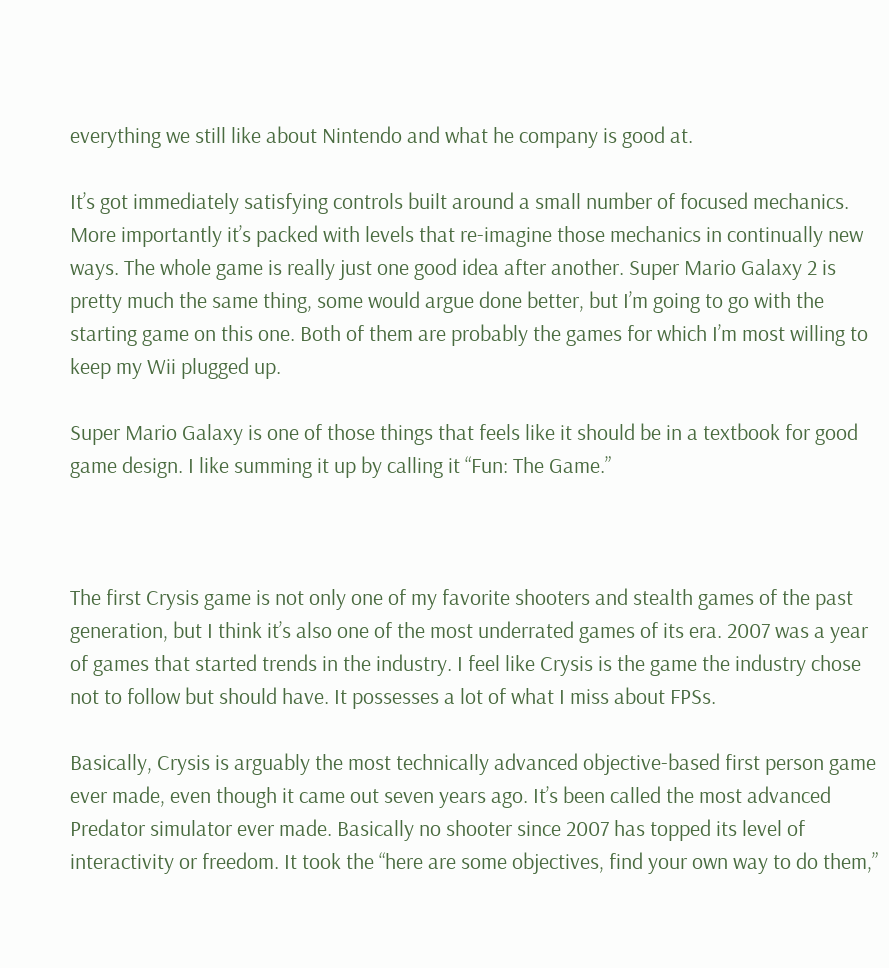everything we still like about Nintendo and what he company is good at.

It’s got immediately satisfying controls built around a small number of focused mechanics. More importantly it’s packed with levels that re-imagine those mechanics in continually new ways. The whole game is really just one good idea after another. Super Mario Galaxy 2 is pretty much the same thing, some would argue done better, but I’m going to go with the starting game on this one. Both of them are probably the games for which I’m most willing to keep my Wii plugged up.

Super Mario Galaxy is one of those things that feels like it should be in a textbook for good game design. I like summing it up by calling it “Fun: The Game.”



The first Crysis game is not only one of my favorite shooters and stealth games of the past generation, but I think it’s also one of the most underrated games of its era. 2007 was a year of games that started trends in the industry. I feel like Crysis is the game the industry chose not to follow but should have. It possesses a lot of what I miss about FPSs.

Basically, Crysis is arguably the most technically advanced objective-based first person game ever made, even though it came out seven years ago. It’s been called the most advanced Predator simulator ever made. Basically no shooter since 2007 has topped its level of interactivity or freedom. It took the “here are some objectives, find your own way to do them,”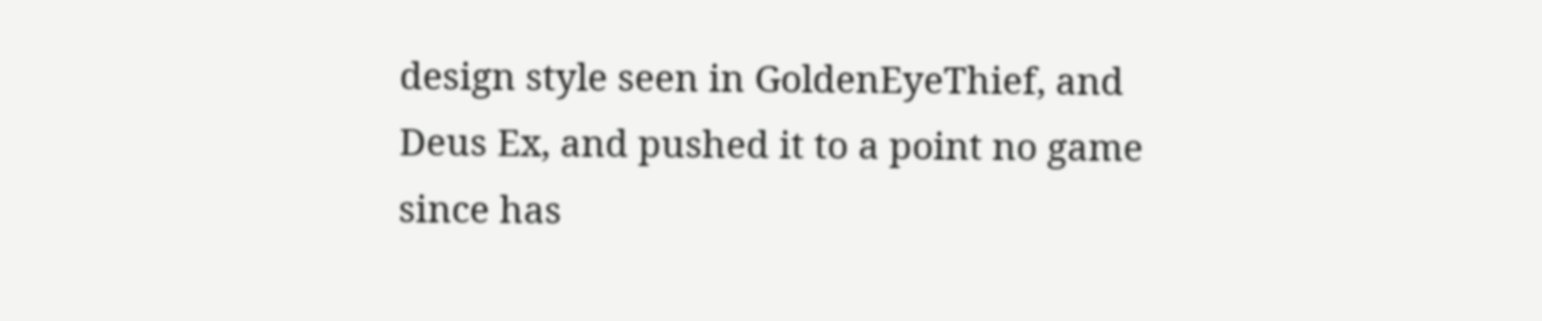design style seen in GoldenEyeThief, and Deus Ex, and pushed it to a point no game since has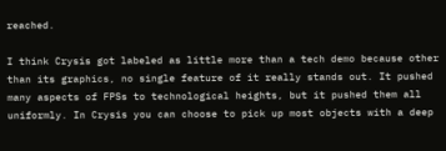reached.

I think Crysis got labeled as little more than a tech demo because other than its graphics, no single feature of it really stands out. It pushed many aspects of FPSs to technological heights, but it pushed them all uniformly. In Crysis you can choose to pick up most objects with a deep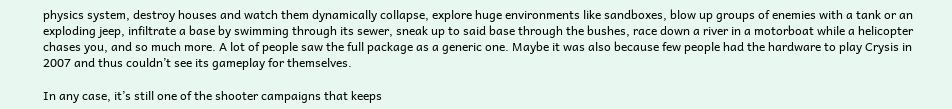physics system, destroy houses and watch them dynamically collapse, explore huge environments like sandboxes, blow up groups of enemies with a tank or an exploding jeep, infiltrate a base by swimming through its sewer, sneak up to said base through the bushes, race down a river in a motorboat while a helicopter chases you, and so much more. A lot of people saw the full package as a generic one. Maybe it was also because few people had the hardware to play Crysis in 2007 and thus couldn’t see its gameplay for themselves.

In any case, it’s still one of the shooter campaigns that keeps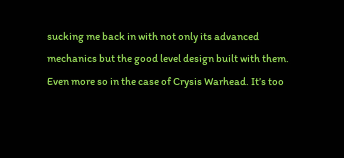sucking me back in with not only its advanced mechanics but the good level design built with them. Even more so in the case of Crysis Warhead. It’s too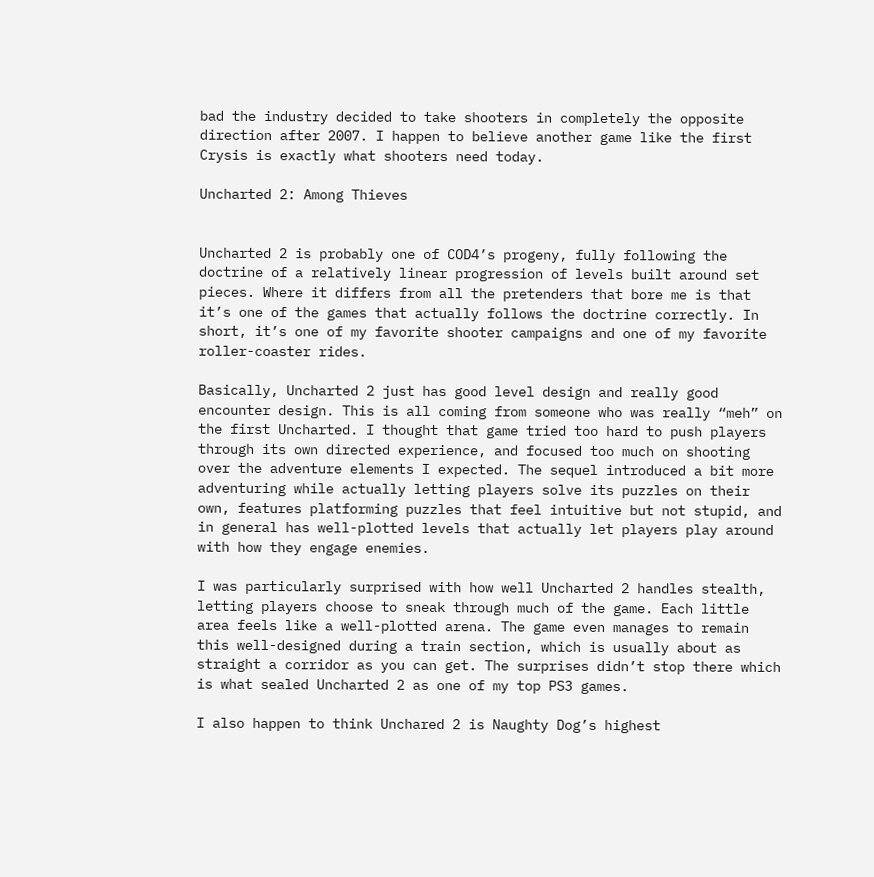bad the industry decided to take shooters in completely the opposite direction after 2007. I happen to believe another game like the first Crysis is exactly what shooters need today.

Uncharted 2: Among Thieves


Uncharted 2 is probably one of COD4’s progeny, fully following the doctrine of a relatively linear progression of levels built around set pieces. Where it differs from all the pretenders that bore me is that it’s one of the games that actually follows the doctrine correctly. In short, it’s one of my favorite shooter campaigns and one of my favorite roller-coaster rides.

Basically, Uncharted 2 just has good level design and really good encounter design. This is all coming from someone who was really “meh” on the first Uncharted. I thought that game tried too hard to push players through its own directed experience, and focused too much on shooting over the adventure elements I expected. The sequel introduced a bit more adventuring while actually letting players solve its puzzles on their own, features platforming puzzles that feel intuitive but not stupid, and in general has well-plotted levels that actually let players play around with how they engage enemies.

I was particularly surprised with how well Uncharted 2 handles stealth, letting players choose to sneak through much of the game. Each little area feels like a well-plotted arena. The game even manages to remain this well-designed during a train section, which is usually about as straight a corridor as you can get. The surprises didn’t stop there which is what sealed Uncharted 2 as one of my top PS3 games.

I also happen to think Unchared 2 is Naughty Dog’s highest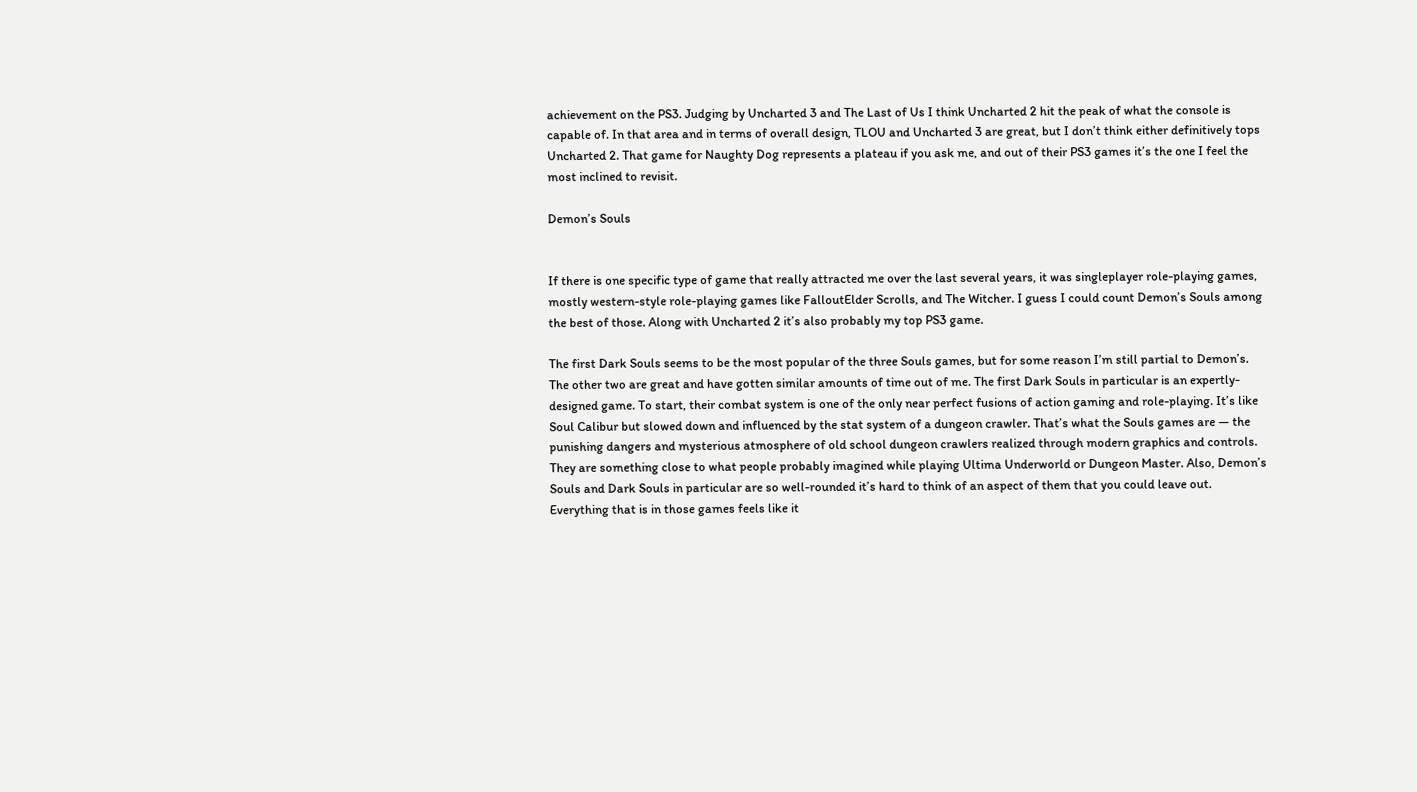achievement on the PS3. Judging by Uncharted 3 and The Last of Us I think Uncharted 2 hit the peak of what the console is capable of. In that area and in terms of overall design, TLOU and Uncharted 3 are great, but I don’t think either definitively tops Uncharted 2. That game for Naughty Dog represents a plateau if you ask me, and out of their PS3 games it’s the one I feel the most inclined to revisit.

Demon’s Souls


If there is one specific type of game that really attracted me over the last several years, it was singleplayer role-playing games, mostly western-style role-playing games like FalloutElder Scrolls, and The Witcher. I guess I could count Demon’s Souls among the best of those. Along with Uncharted 2 it’s also probably my top PS3 game.

The first Dark Souls seems to be the most popular of the three Souls games, but for some reason I’m still partial to Demon’s. The other two are great and have gotten similar amounts of time out of me. The first Dark Souls in particular is an expertly-designed game. To start, their combat system is one of the only near perfect fusions of action gaming and role-playing. It’s like Soul Calibur but slowed down and influenced by the stat system of a dungeon crawler. That’s what the Souls games are — the punishing dangers and mysterious atmosphere of old school dungeon crawlers realized through modern graphics and controls. They are something close to what people probably imagined while playing Ultima Underworld or Dungeon Master. Also, Demon’s Souls and Dark Souls in particular are so well-rounded it’s hard to think of an aspect of them that you could leave out. Everything that is in those games feels like it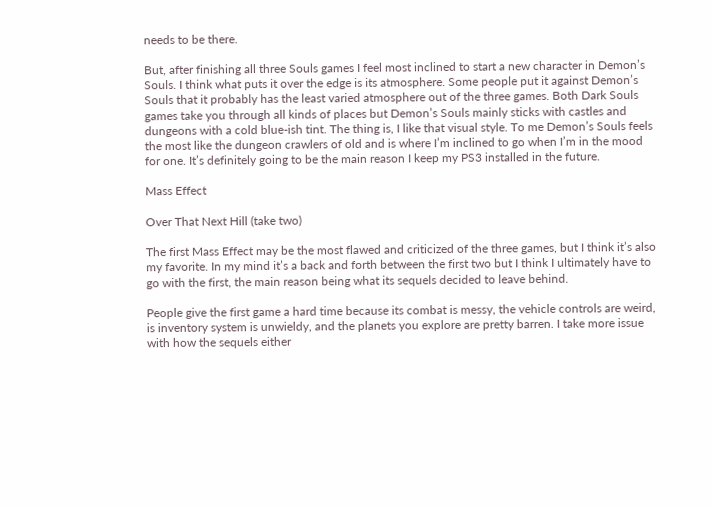needs to be there.

But, after finishing all three Souls games I feel most inclined to start a new character in Demon’s Souls. I think what puts it over the edge is its atmosphere. Some people put it against Demon’s Souls that it probably has the least varied atmosphere out of the three games. Both Dark Souls games take you through all kinds of places but Demon’s Souls mainly sticks with castles and dungeons with a cold blue-ish tint. The thing is, I like that visual style. To me Demon’s Souls feels the most like the dungeon crawlers of old and is where I’m inclined to go when I’m in the mood for one. It’s definitely going to be the main reason I keep my PS3 installed in the future.

Mass Effect

Over That Next Hill (take two)

The first Mass Effect may be the most flawed and criticized of the three games, but I think it’s also my favorite. In my mind it’s a back and forth between the first two but I think I ultimately have to go with the first, the main reason being what its sequels decided to leave behind.

People give the first game a hard time because its combat is messy, the vehicle controls are weird, is inventory system is unwieldy, and the planets you explore are pretty barren. I take more issue with how the sequels either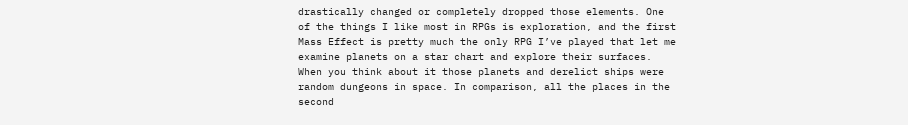drastically changed or completely dropped those elements. One of the things I like most in RPGs is exploration, and the first Mass Effect is pretty much the only RPG I’ve played that let me examine planets on a star chart and explore their surfaces. When you think about it those planets and derelict ships were random dungeons in space. In comparison, all the places in the second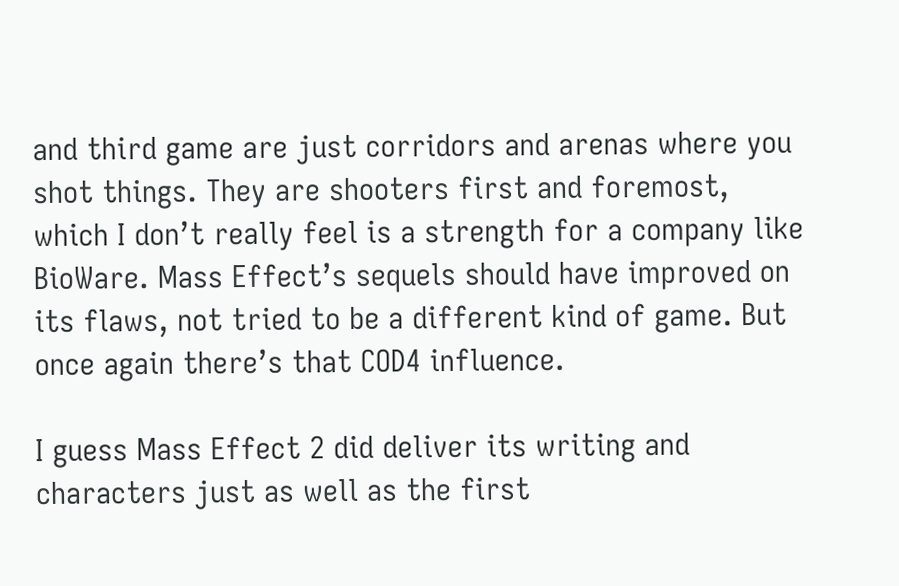and third game are just corridors and arenas where you shot things. They are shooters first and foremost, which I don’t really feel is a strength for a company like BioWare. Mass Effect’s sequels should have improved on its flaws, not tried to be a different kind of game. But once again there’s that COD4 influence.

I guess Mass Effect 2 did deliver its writing and characters just as well as the first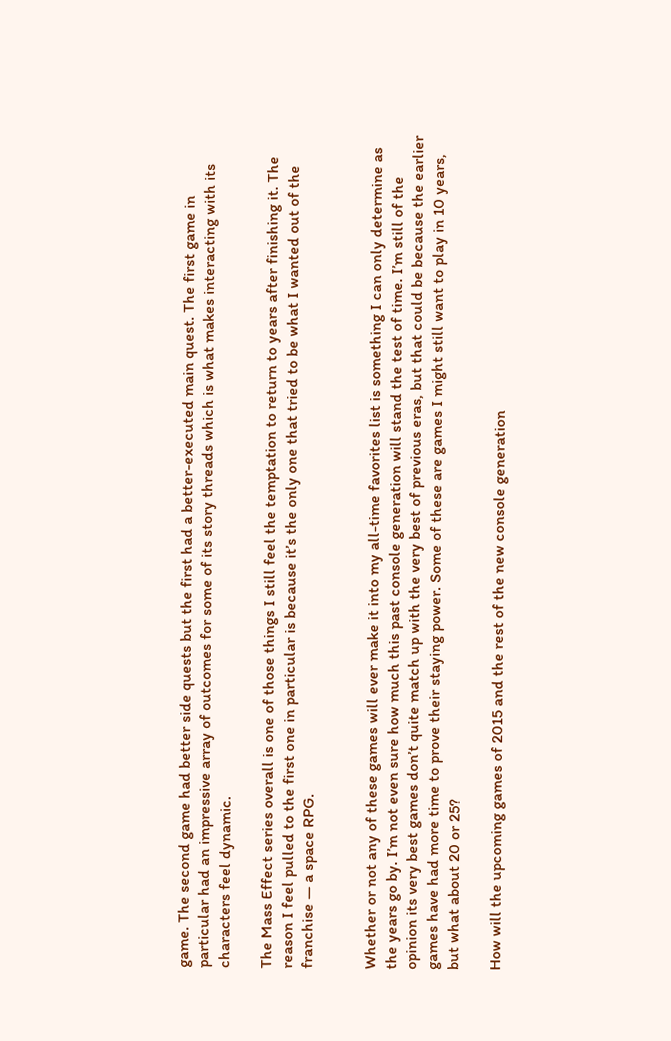game. The second game had better side quests but the first had a better-executed main quest. The first game in particular had an impressive array of outcomes for some of its story threads which is what makes interacting with its characters feel dynamic.

The Mass Effect series overall is one of those things I still feel the temptation to return to years after finishing it. The reason I feel pulled to the first one in particular is because it’s the only one that tried to be what I wanted out of the franchise — a space RPG.


Whether or not any of these games will ever make it into my all-time favorites list is something I can only determine as the years go by. I’m not even sure how much this past console generation will stand the test of time. I’m still of the opinion its very best games don’t quite match up with the very best of previous eras, but that could be because the earlier games have had more time to prove their staying power. Some of these are games I might still want to play in 10 years, but what about 20 or 25?

How will the upcoming games of 2015 and the rest of the new console generation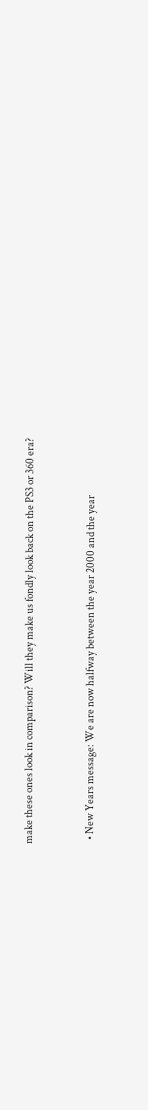make these ones look in comparison? Will they make us fondly look back on the PS3 or 360 era?


  • New Years message: We are now halfway between the year 2000 and the year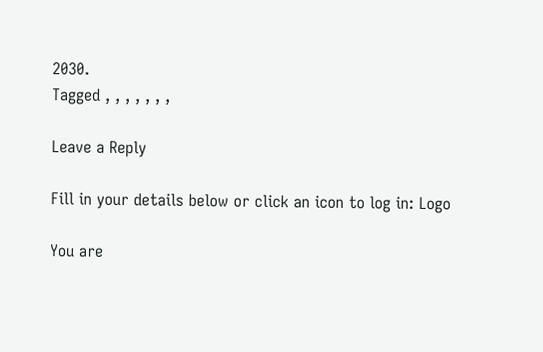2030.
Tagged , , , , , , ,

Leave a Reply

Fill in your details below or click an icon to log in: Logo

You are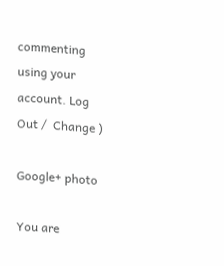commenting using your account. Log Out /  Change )

Google+ photo

You are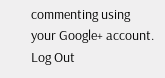commenting using your Google+ account. Log Out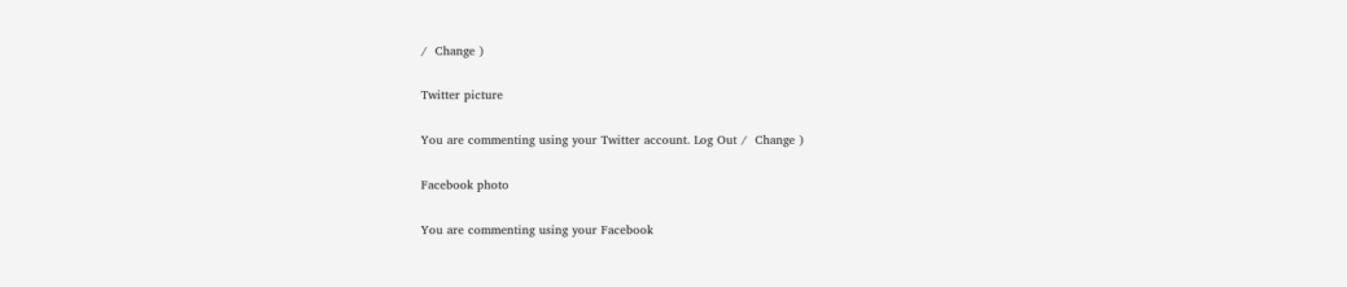/  Change )

Twitter picture

You are commenting using your Twitter account. Log Out /  Change )

Facebook photo

You are commenting using your Facebook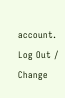account. Log Out /  Change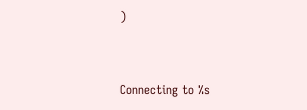)


Connecting to %s